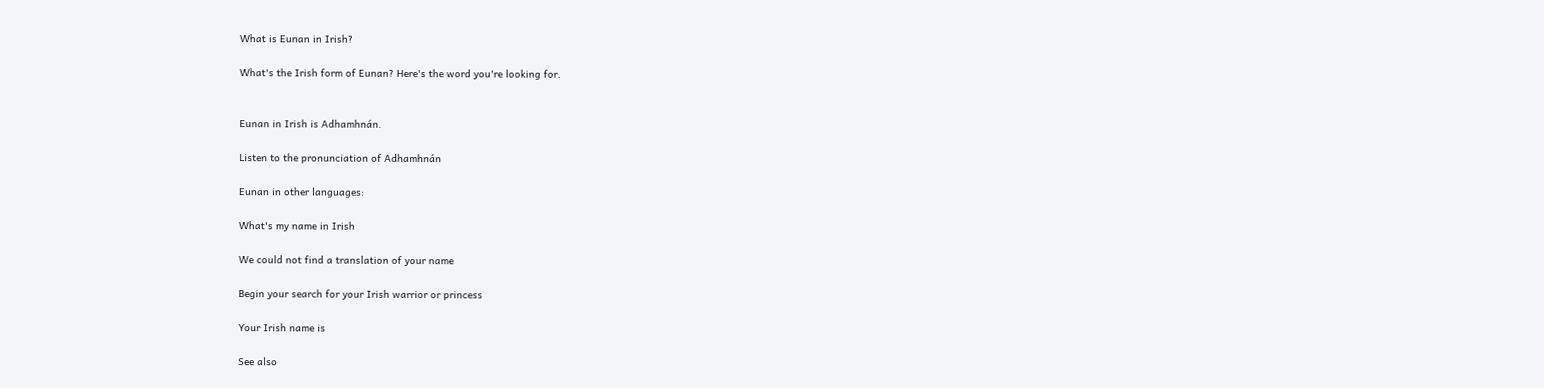What is Eunan in Irish?

What's the Irish form of Eunan? Here's the word you're looking for.


Eunan in Irish is Adhamhnán.

Listen to the pronunciation of Adhamhnán

Eunan in other languages:

What's my name in Irish

We could not find a translation of your name

Begin your search for your Irish warrior or princess

Your Irish name is

See also